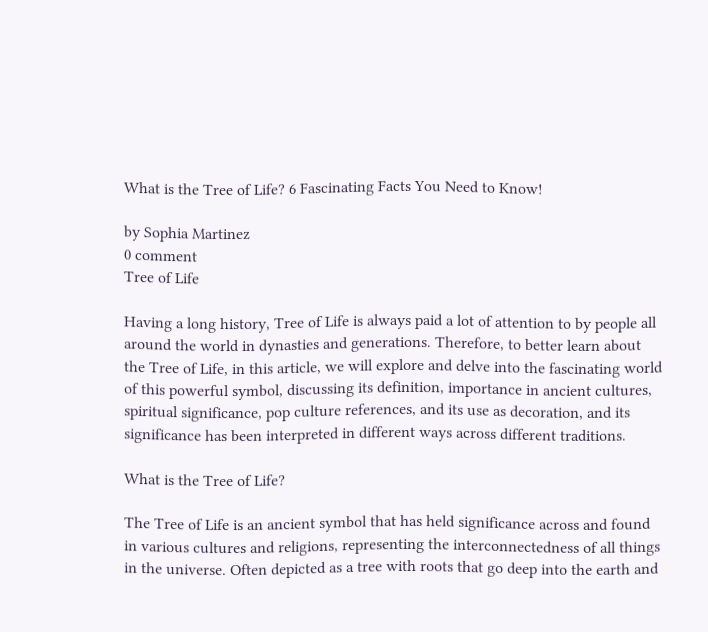What is the Tree of Life? 6 Fascinating Facts You Need to Know!

by Sophia Martinez
0 comment
Tree of Life

Having a long history, Tree of Life is always paid a lot of attention to by people all around the world in dynasties and generations. Therefore, to better learn about the Tree of Life, in this article, we will explore and delve into the fascinating world of this powerful symbol, discussing its definition, importance in ancient cultures, spiritual significance, pop culture references, and its use as decoration, and its significance has been interpreted in different ways across different traditions.

What is the Tree of Life?

The Tree of Life is an ancient symbol that has held significance across and found in various cultures and religions, representing the interconnectedness of all things in the universe. Often depicted as a tree with roots that go deep into the earth and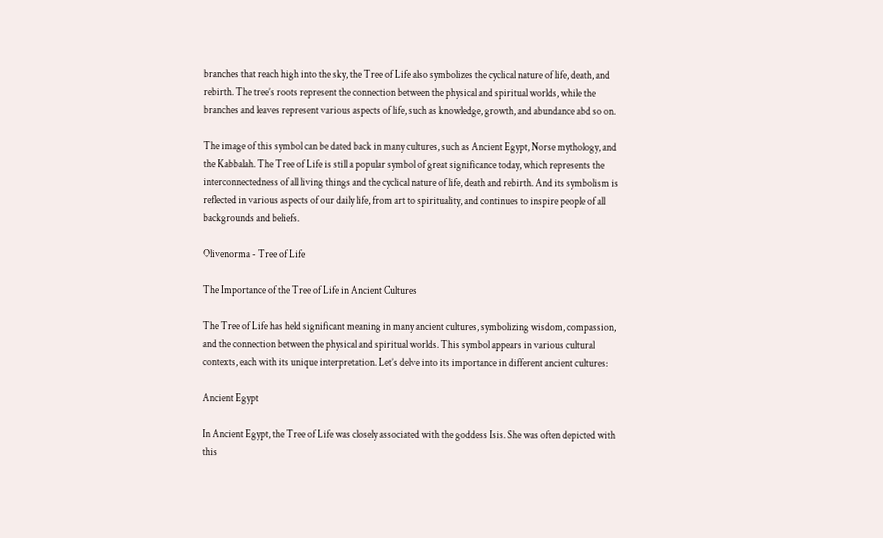branches that reach high into the sky, the Tree of Life also symbolizes the cyclical nature of life, death, and rebirth. The tree’s roots represent the connection between the physical and spiritual worlds, while the branches and leaves represent various aspects of life, such as knowledge, growth, and abundance abd so on.

The image of this symbol can be dated back in many cultures, such as Ancient Egypt, Norse mythology, and the Kabbalah. The Tree of Life is still a popular symbol of great significance today, which represents the interconnectedness of all living things and the cyclical nature of life, death and rebirth. And its symbolism is reflected in various aspects of our daily life, from art to spirituality, and continues to inspire people of all backgrounds and beliefs.

Olivenorma - Tree of Life

The Importance of the Tree of Life in Ancient Cultures

The Tree of Life has held significant meaning in many ancient cultures, symbolizing wisdom, compassion, and the connection between the physical and spiritual worlds. This symbol appears in various cultural contexts, each with its unique interpretation. Let’s delve into its importance in different ancient cultures:

Ancient Egypt

In Ancient Egypt, the Tree of Life was closely associated with the goddess Isis. She was often depicted with this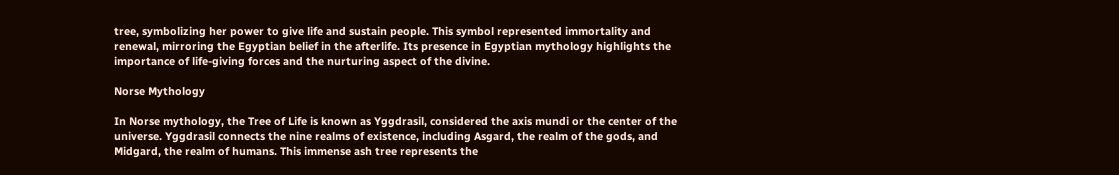tree, symbolizing her power to give life and sustain people. This symbol represented immortality and renewal, mirroring the Egyptian belief in the afterlife. Its presence in Egyptian mythology highlights the importance of life-giving forces and the nurturing aspect of the divine.

Norse Mythology

In Norse mythology, the Tree of Life is known as Yggdrasil, considered the axis mundi or the center of the universe. Yggdrasil connects the nine realms of existence, including Asgard, the realm of the gods, and Midgard, the realm of humans. This immense ash tree represents the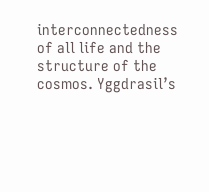interconnectedness of all life and the structure of the cosmos. Yggdrasil’s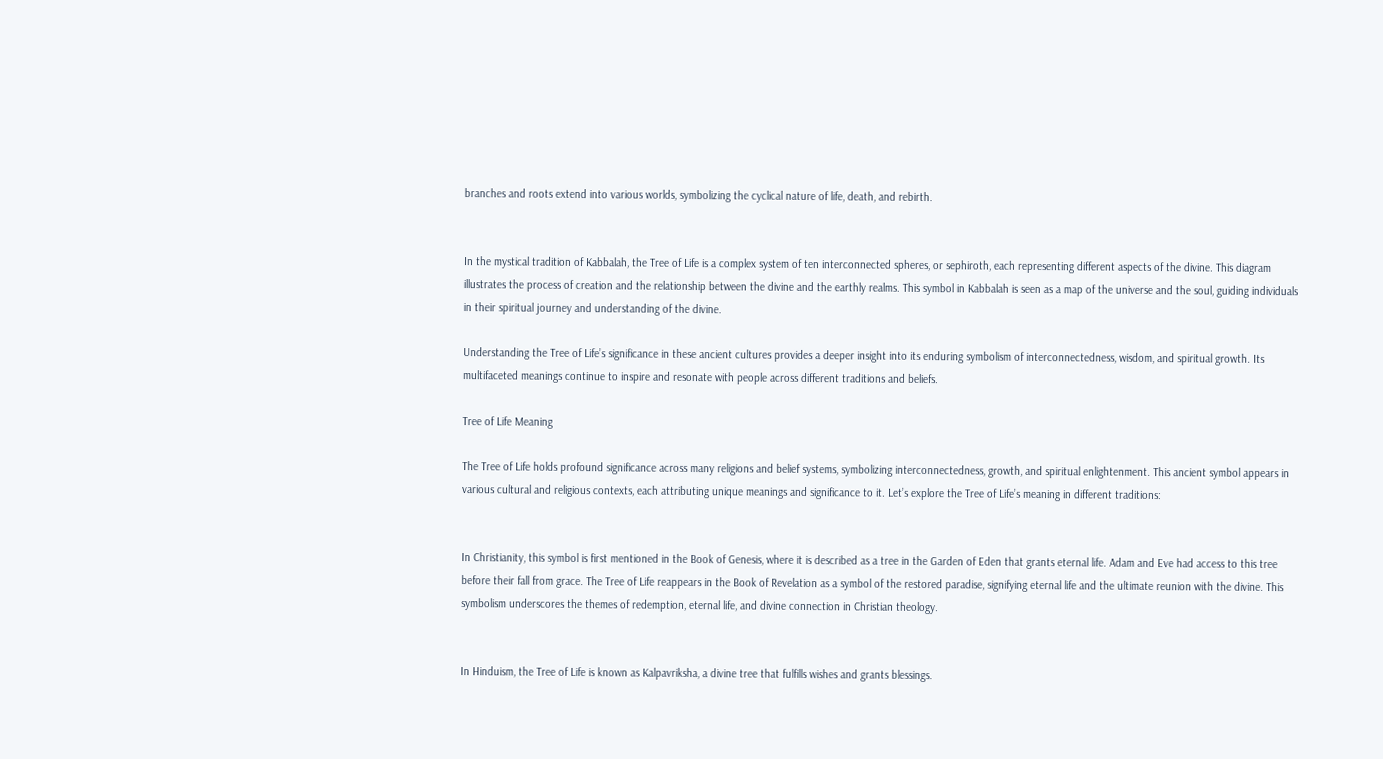branches and roots extend into various worlds, symbolizing the cyclical nature of life, death, and rebirth.


In the mystical tradition of Kabbalah, the Tree of Life is a complex system of ten interconnected spheres, or sephiroth, each representing different aspects of the divine. This diagram illustrates the process of creation and the relationship between the divine and the earthly realms. This symbol in Kabbalah is seen as a map of the universe and the soul, guiding individuals in their spiritual journey and understanding of the divine.

Understanding the Tree of Life’s significance in these ancient cultures provides a deeper insight into its enduring symbolism of interconnectedness, wisdom, and spiritual growth. Its multifaceted meanings continue to inspire and resonate with people across different traditions and beliefs.

Tree of Life Meaning

The Tree of Life holds profound significance across many religions and belief systems, symbolizing interconnectedness, growth, and spiritual enlightenment. This ancient symbol appears in various cultural and religious contexts, each attributing unique meanings and significance to it. Let’s explore the Tree of Life’s meaning in different traditions:


In Christianity, this symbol is first mentioned in the Book of Genesis, where it is described as a tree in the Garden of Eden that grants eternal life. Adam and Eve had access to this tree before their fall from grace. The Tree of Life reappears in the Book of Revelation as a symbol of the restored paradise, signifying eternal life and the ultimate reunion with the divine. This symbolism underscores the themes of redemption, eternal life, and divine connection in Christian theology.


In Hinduism, the Tree of Life is known as Kalpavriksha, a divine tree that fulfills wishes and grants blessings.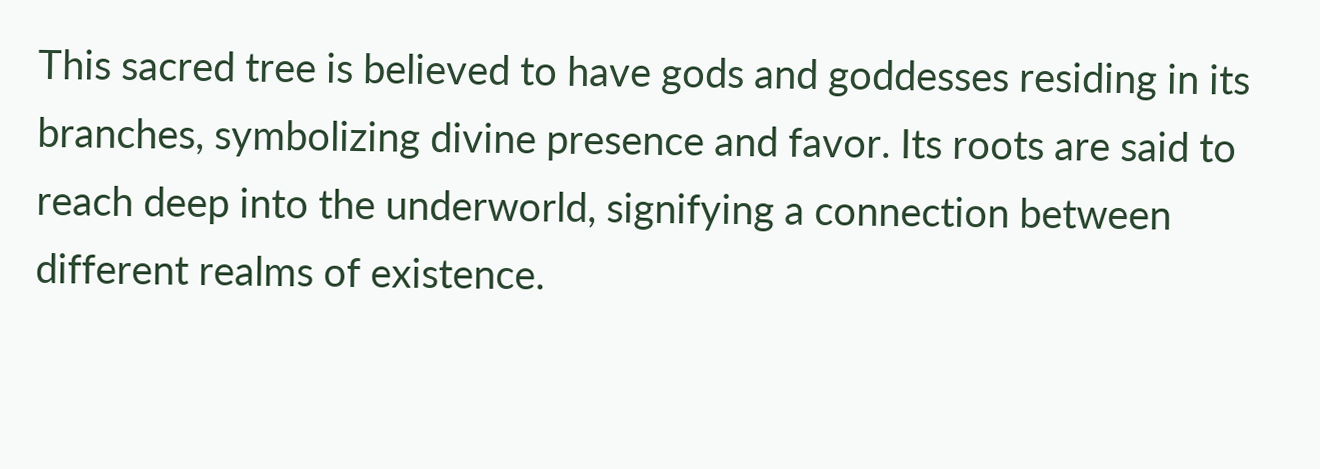This sacred tree is believed to have gods and goddesses residing in its branches, symbolizing divine presence and favor. Its roots are said to reach deep into the underworld, signifying a connection between different realms of existence.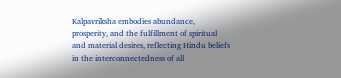Kalpavriksha embodies abundance, prosperity, and the fulfillment of spiritual and material desires, reflecting Hindu beliefs in the interconnectedness of all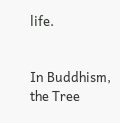life.


In Buddhism, the Tree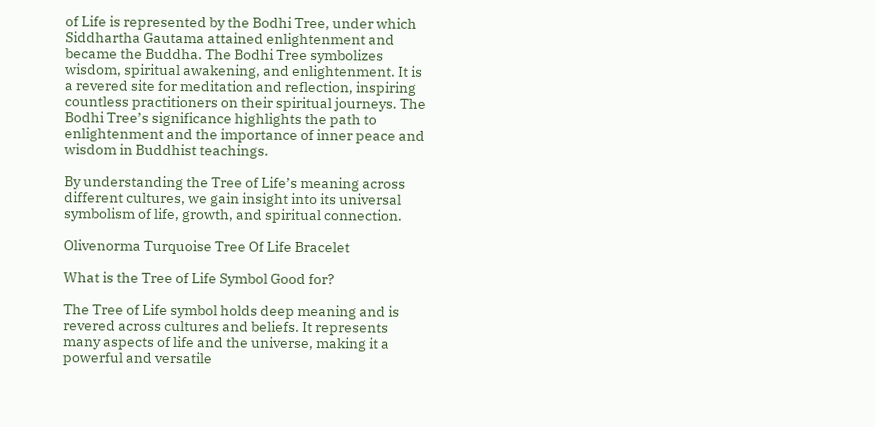of Life is represented by the Bodhi Tree, under which Siddhartha Gautama attained enlightenment and became the Buddha. The Bodhi Tree symbolizes wisdom, spiritual awakening, and enlightenment. It is a revered site for meditation and reflection, inspiring countless practitioners on their spiritual journeys. The Bodhi Tree’s significance highlights the path to enlightenment and the importance of inner peace and wisdom in Buddhist teachings.

By understanding the Tree of Life’s meaning across different cultures, we gain insight into its universal symbolism of life, growth, and spiritual connection.

Olivenorma Turquoise Tree Of Life Bracelet

What is the Tree of Life Symbol Good for?

The Tree of Life symbol holds deep meaning and is revered across cultures and beliefs. It represents many aspects of life and the universe, making it a powerful and versatile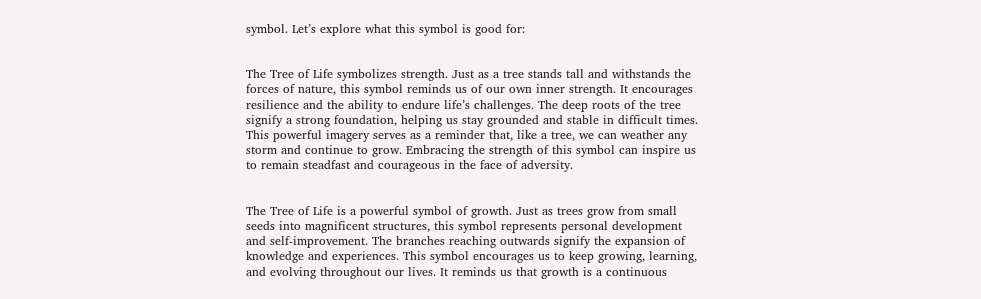symbol. Let’s explore what this symbol is good for:


The Tree of Life symbolizes strength. Just as a tree stands tall and withstands the forces of nature, this symbol reminds us of our own inner strength. It encourages resilience and the ability to endure life’s challenges. The deep roots of the tree signify a strong foundation, helping us stay grounded and stable in difficult times. This powerful imagery serves as a reminder that, like a tree, we can weather any storm and continue to grow. Embracing the strength of this symbol can inspire us to remain steadfast and courageous in the face of adversity.


The Tree of Life is a powerful symbol of growth. Just as trees grow from small seeds into magnificent structures, this symbol represents personal development and self-improvement. The branches reaching outwards signify the expansion of knowledge and experiences. This symbol encourages us to keep growing, learning, and evolving throughout our lives. It reminds us that growth is a continuous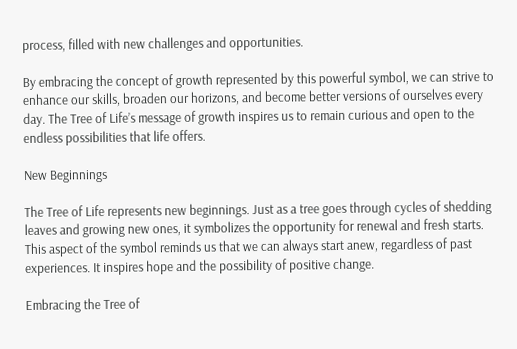process, filled with new challenges and opportunities.

By embracing the concept of growth represented by this powerful symbol, we can strive to enhance our skills, broaden our horizons, and become better versions of ourselves every day. The Tree of Life’s message of growth inspires us to remain curious and open to the endless possibilities that life offers.

New Beginnings

The Tree of Life represents new beginnings. Just as a tree goes through cycles of shedding leaves and growing new ones, it symbolizes the opportunity for renewal and fresh starts. This aspect of the symbol reminds us that we can always start anew, regardless of past experiences. It inspires hope and the possibility of positive change.

Embracing the Tree of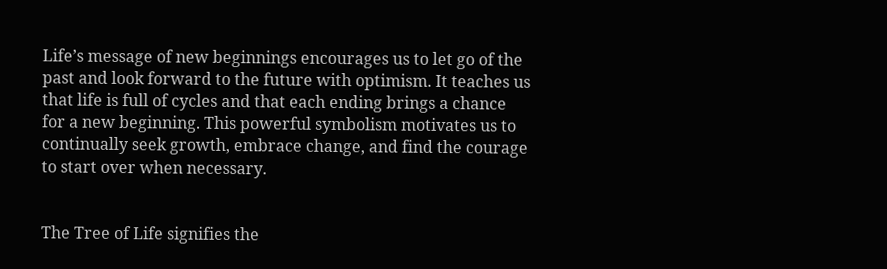Life’s message of new beginnings encourages us to let go of the past and look forward to the future with optimism. It teaches us that life is full of cycles and that each ending brings a chance for a new beginning. This powerful symbolism motivates us to continually seek growth, embrace change, and find the courage to start over when necessary.


The Tree of Life signifies the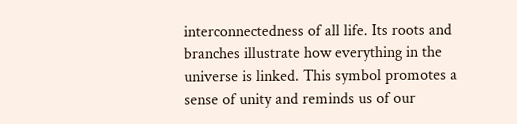interconnectedness of all life. Its roots and branches illustrate how everything in the universe is linked. This symbol promotes a sense of unity and reminds us of our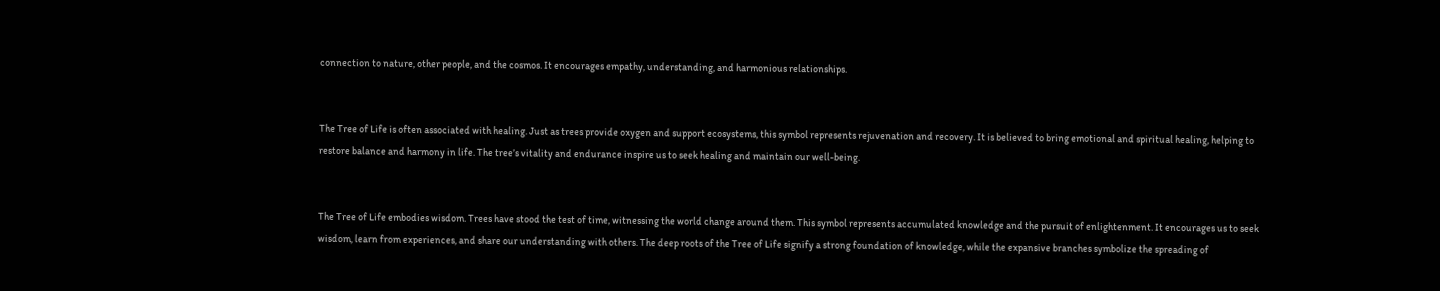connection to nature, other people, and the cosmos. It encourages empathy, understanding, and harmonious relationships.


The Tree of Life is often associated with healing. Just as trees provide oxygen and support ecosystems, this symbol represents rejuvenation and recovery. It is believed to bring emotional and spiritual healing, helping to restore balance and harmony in life. The tree’s vitality and endurance inspire us to seek healing and maintain our well-being.


The Tree of Life embodies wisdom. Trees have stood the test of time, witnessing the world change around them. This symbol represents accumulated knowledge and the pursuit of enlightenment. It encourages us to seek wisdom, learn from experiences, and share our understanding with others. The deep roots of the Tree of Life signify a strong foundation of knowledge, while the expansive branches symbolize the spreading of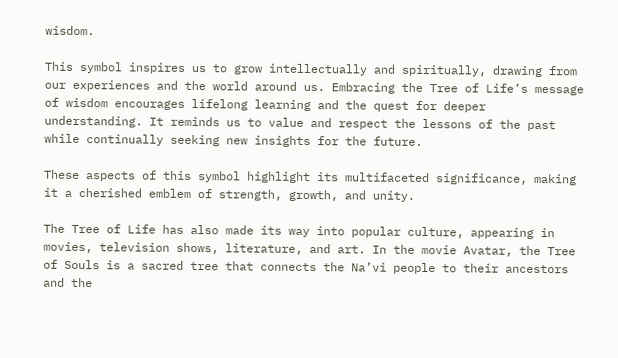wisdom.

This symbol inspires us to grow intellectually and spiritually, drawing from our experiences and the world around us. Embracing the Tree of Life’s message of wisdom encourages lifelong learning and the quest for deeper understanding. It reminds us to value and respect the lessons of the past while continually seeking new insights for the future.

These aspects of this symbol highlight its multifaceted significance, making it a cherished emblem of strength, growth, and unity.

The Tree of Life has also made its way into popular culture, appearing in movies, television shows, literature, and art. In the movie Avatar, the Tree of Souls is a sacred tree that connects the Na’vi people to their ancestors and the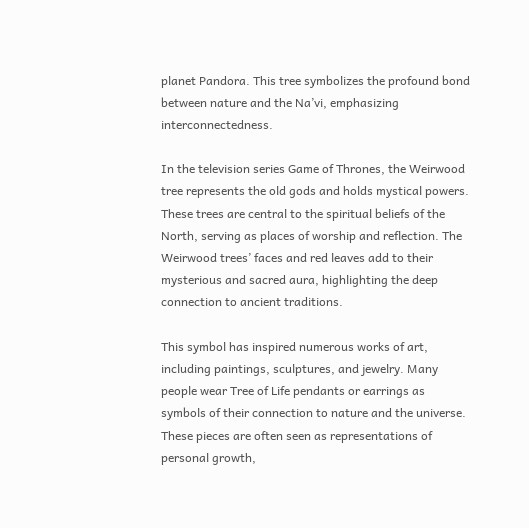planet Pandora. This tree symbolizes the profound bond between nature and the Na’vi, emphasizing interconnectedness.

In the television series Game of Thrones, the Weirwood tree represents the old gods and holds mystical powers. These trees are central to the spiritual beliefs of the North, serving as places of worship and reflection. The Weirwood trees’ faces and red leaves add to their mysterious and sacred aura, highlighting the deep connection to ancient traditions.

This symbol has inspired numerous works of art, including paintings, sculptures, and jewelry. Many people wear Tree of Life pendants or earrings as symbols of their connection to nature and the universe. These pieces are often seen as representations of personal growth,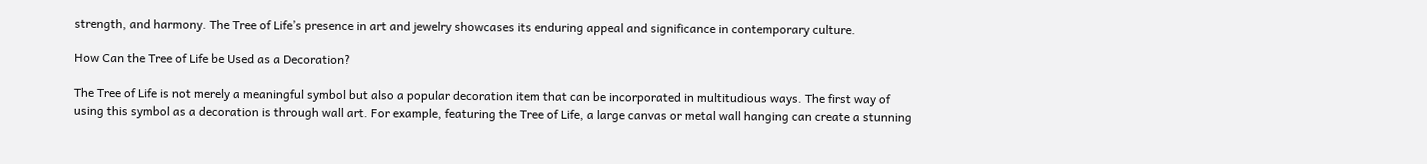strength, and harmony. The Tree of Life’s presence in art and jewelry showcases its enduring appeal and significance in contemporary culture.

How Can the Tree of Life be Used as a Decoration?

The Tree of Life is not merely a meaningful symbol but also a popular decoration item that can be incorporated in multitudious ways. The first way of using this symbol as a decoration is through wall art. For example, featuring the Tree of Life, a large canvas or metal wall hanging can create a stunning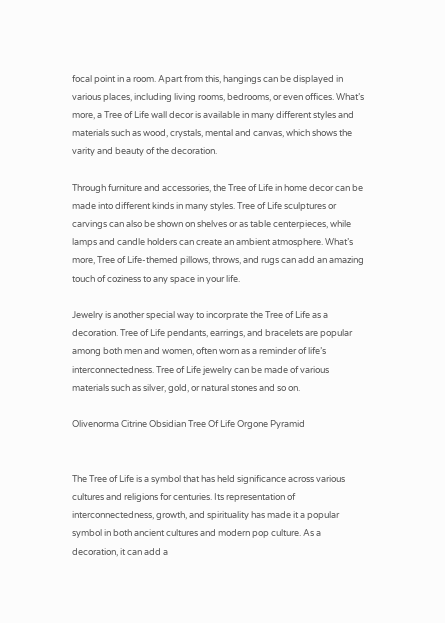focal point in a room. Apart from this, hangings can be displayed in various places, including living rooms, bedrooms, or even offices. What’s more, a Tree of Life wall decor is available in many different styles and materials such as wood, crystals, mental and canvas, which shows the varity and beauty of the decoration.

Through furniture and accessories, the Tree of Life in home decor can be made into different kinds in many styles. Tree of Life sculptures or carvings can also be shown on shelves or as table centerpieces, while lamps and candle holders can create an ambient atmosphere. What’s more, Tree of Life-themed pillows, throws, and rugs can add an amazing touch of coziness to any space in your life.

Jewelry is another special way to incorprate the Tree of Life as a decoration. Tree of Life pendants, earrings, and bracelets are popular among both men and women, often worn as a reminder of life’s interconnectedness. Tree of Life jewelry can be made of various materials such as silver, gold, or natural stones and so on.

Olivenorma Citrine Obsidian Tree Of Life Orgone Pyramid


The Tree of Life is a symbol that has held significance across various cultures and religions for centuries. Its representation of interconnectedness, growth, and spirituality has made it a popular symbol in both ancient cultures and modern pop culture. As a decoration, it can add a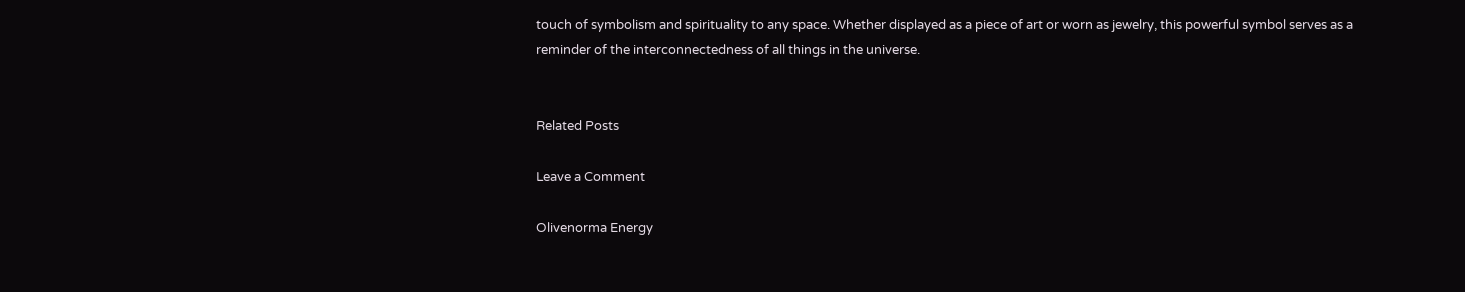touch of symbolism and spirituality to any space. Whether displayed as a piece of art or worn as jewelry, this powerful symbol serves as a reminder of the interconnectedness of all things in the universe.


Related Posts

Leave a Comment

Olivenorma Energy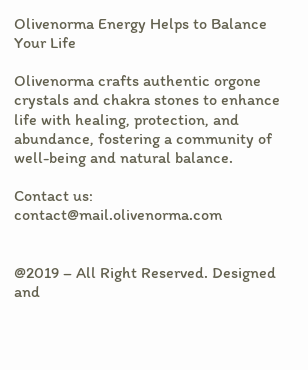Olivenorma Energy Helps to Balance Your Life

Olivenorma crafts authentic orgone crystals and chakra stones to enhance life with healing, protection, and abundance, fostering a community of well-being and natural balance.

Contact us:  contact@mail.olivenorma.com


@2019 – All Right Reserved. Designed and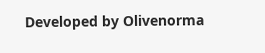Developed by Olivenorma